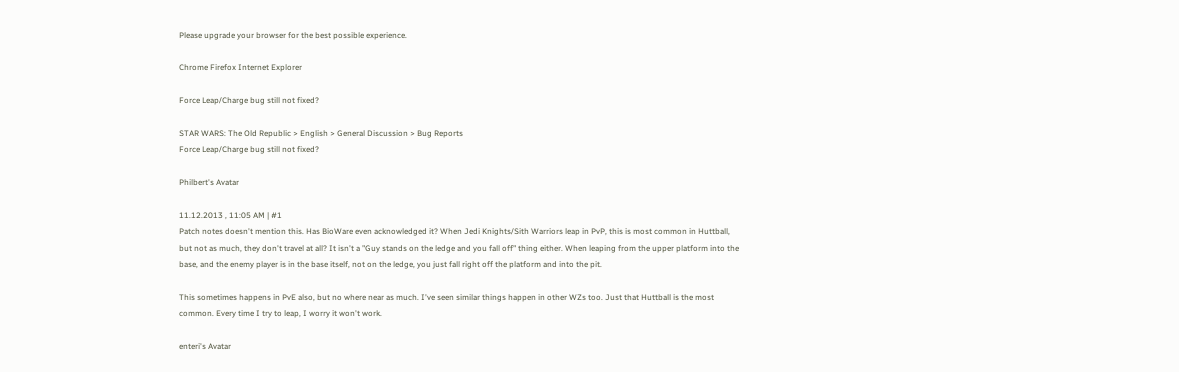Please upgrade your browser for the best possible experience.

Chrome Firefox Internet Explorer

Force Leap/Charge bug still not fixed?

STAR WARS: The Old Republic > English > General Discussion > Bug Reports
Force Leap/Charge bug still not fixed?

Philbert's Avatar

11.12.2013 , 11:05 AM | #1
Patch notes doesn't mention this. Has BioWare even acknowledged it? When Jedi Knights/Sith Warriors leap in PvP, this is most common in Huttball, but not as much, they don't travel at all? It isn't a "Guy stands on the ledge and you fall off" thing either. When leaping from the upper platform into the base, and the enemy player is in the base itself, not on the ledge, you just fall right off the platform and into the pit.

This sometimes happens in PvE also, but no where near as much. I've seen similar things happen in other WZs too. Just that Huttball is the most common. Every time I try to leap, I worry it won't work.

enteri's Avatar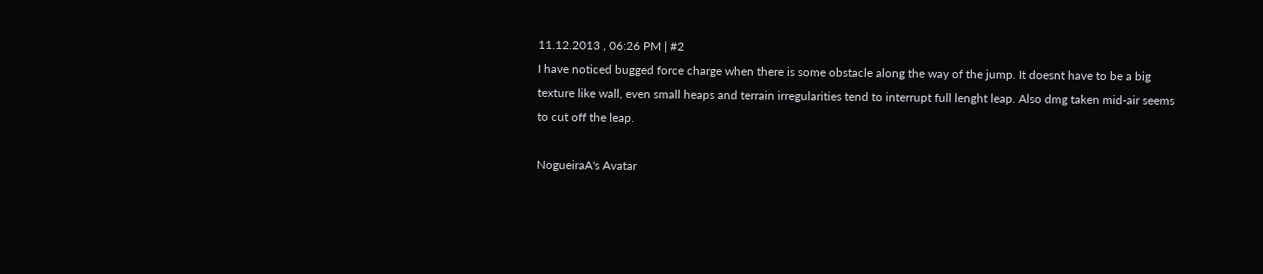11.12.2013 , 06:26 PM | #2
I have noticed bugged force charge when there is some obstacle along the way of the jump. It doesnt have to be a big texture like wall, even small heaps and terrain irregularities tend to interrupt full lenght leap. Also dmg taken mid-air seems to cut off the leap.

NogueiraA's Avatar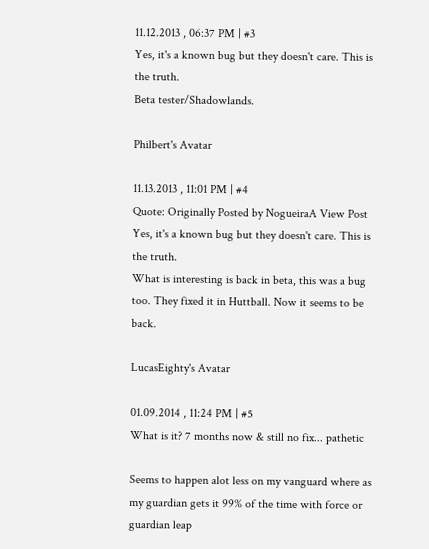11.12.2013 , 06:37 PM | #3
Yes, it's a known bug but they doesn't care. This is the truth.
Beta tester/Shadowlands.

Philbert's Avatar

11.13.2013 , 11:01 PM | #4
Quote: Originally Posted by NogueiraA View Post
Yes, it's a known bug but they doesn't care. This is the truth.
What is interesting is back in beta, this was a bug too. They fixed it in Huttball. Now it seems to be back.

LucasEighty's Avatar

01.09.2014 , 11:24 PM | #5
What is it? 7 months now & still no fix... pathetic

Seems to happen alot less on my vanguard where as my guardian gets it 99% of the time with force or guardian leap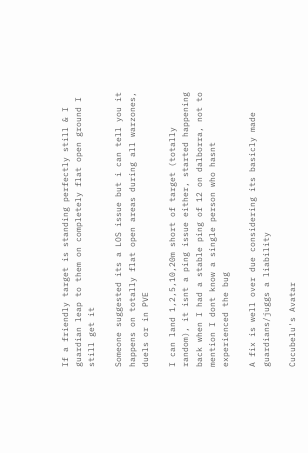If a friendly target is standing perfectly still & I guardian leap to them on completely flat open ground I still get it

Someone suggested its a LOS issue but i can tell you it happens on totally flat open areas during all warzones, duels or in PVE

I can land 1,2,5,10,20m short of target (totally random), it isnt a ping issue either, started happening back when I had a stable ping of 12 on dalborra, not to mention I dont know a single person who hasnt experienced the bug

A fix is well over due considering its basicly made guardians/juggs a liability

Cucubelu's Avatar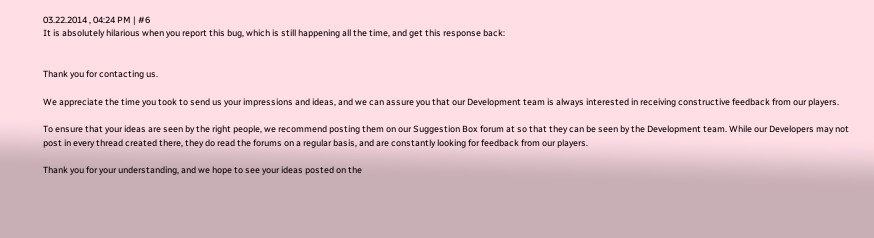03.22.2014 , 04:24 PM | #6
It is absolutely hilarious when you report this bug, which is still happening all the time, and get this response back:


Thank you for contacting us.

We appreciate the time you took to send us your impressions and ideas, and we can assure you that our Development team is always interested in receiving constructive feedback from our players.

To ensure that your ideas are seen by the right people, we recommend posting them on our Suggestion Box forum at so that they can be seen by the Development team. While our Developers may not post in every thread created there, they do read the forums on a regular basis, and are constantly looking for feedback from our players.

Thank you for your understanding, and we hope to see your ideas posted on the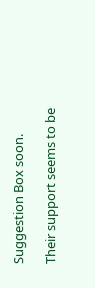Suggestion Box soon.

Their support seems to be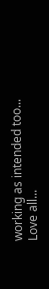working as intended too...
Love all...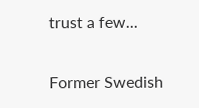trust a few...

Former Swedish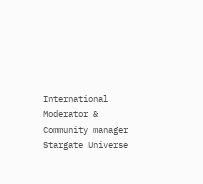International Moderator & Community manager Stargate Universe